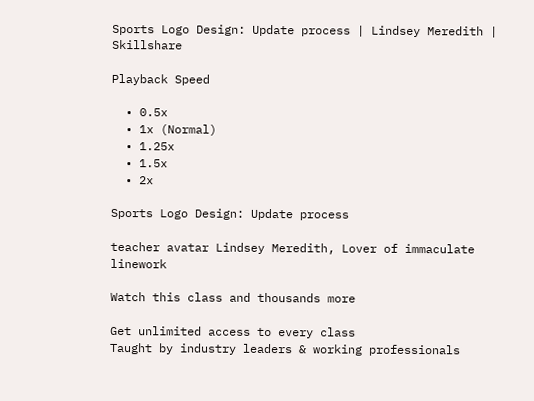Sports Logo Design: Update process | Lindsey Meredith | Skillshare

Playback Speed

  • 0.5x
  • 1x (Normal)
  • 1.25x
  • 1.5x
  • 2x

Sports Logo Design: Update process

teacher avatar Lindsey Meredith, Lover of immaculate linework

Watch this class and thousands more

Get unlimited access to every class
Taught by industry leaders & working professionals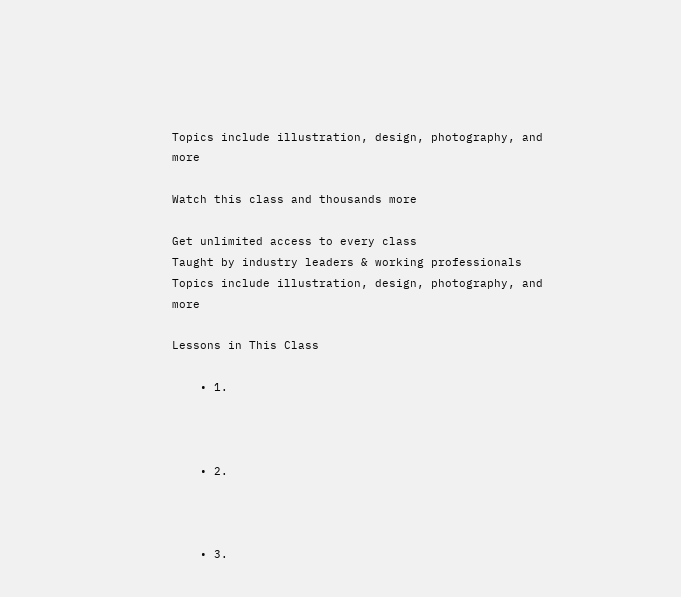Topics include illustration, design, photography, and more

Watch this class and thousands more

Get unlimited access to every class
Taught by industry leaders & working professionals
Topics include illustration, design, photography, and more

Lessons in This Class

    • 1.



    • 2.



    • 3.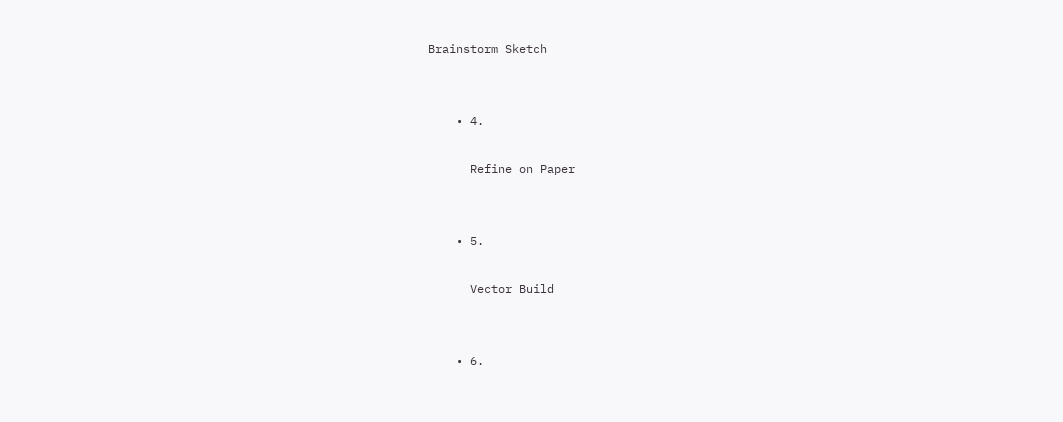Brainstorm Sketch


    • 4.

      Refine on Paper


    • 5.

      Vector Build


    • 6.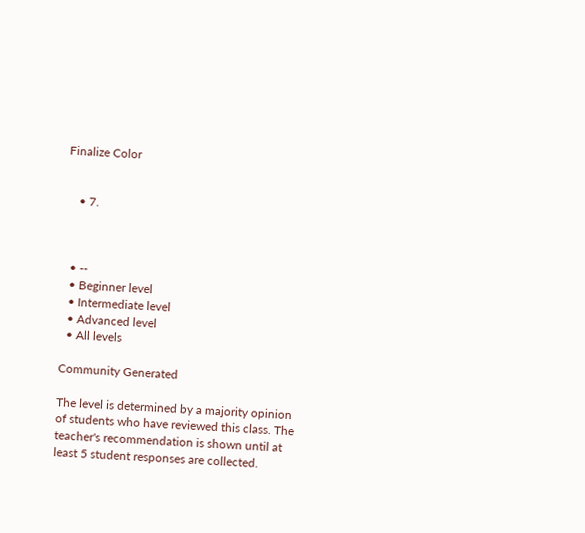Finalize Color


    • 7.



  • --
  • Beginner level
  • Intermediate level
  • Advanced level
  • All levels

Community Generated

The level is determined by a majority opinion of students who have reviewed this class. The teacher's recommendation is shown until at least 5 student responses are collected.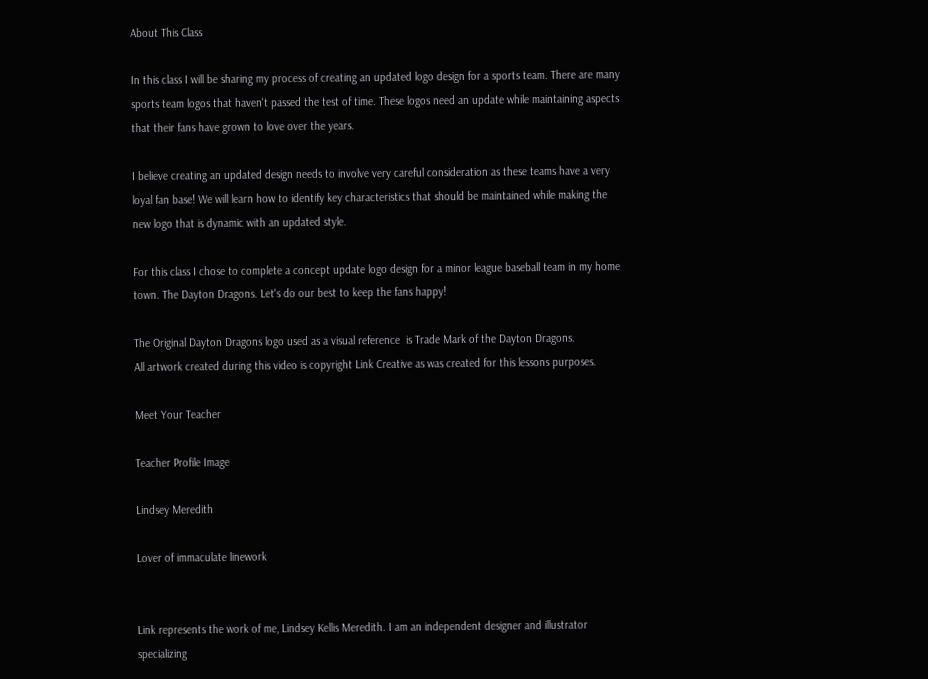About This Class

In this class I will be sharing my process of creating an updated logo design for a sports team. There are many sports team logos that haven't passed the test of time. These logos need an update while maintaining aspects that their fans have grown to love over the years.

I believe creating an updated design needs to involve very careful consideration as these teams have a very loyal fan base! We will learn how to identify key characteristics that should be maintained while making the new logo that is dynamic with an updated style.

For this class I chose to complete a concept update logo design for a minor league baseball team in my home town. The Dayton Dragons. Let's do our best to keep the fans happy!

The Original Dayton Dragons logo used as a visual reference  is Trade Mark of the Dayton Dragons.
All artwork created during this video is copyright Link Creative as was created for this lessons purposes.

Meet Your Teacher

Teacher Profile Image

Lindsey Meredith

Lover of immaculate linework


Link represents the work of me, Lindsey Kellis Meredith. I am an independent designer and illustrator specializing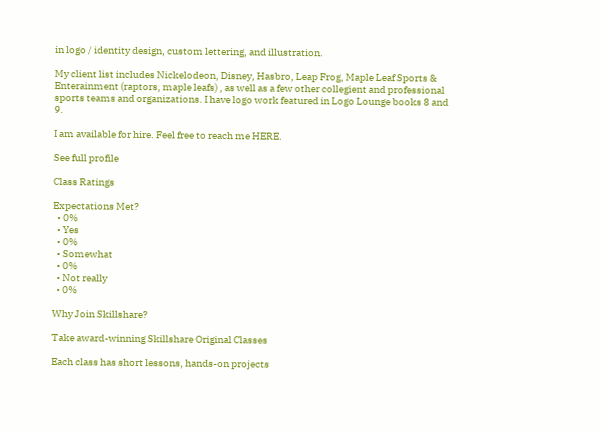in logo / identity design, custom lettering, and illustration.

My client list includes Nickelodeon, Disney, Hasbro, Leap Frog, Maple Leaf Sports & Enterainment (raptors, maple leafs) , as well as a few other collegient and professional sports teams and organizations. I have logo work featured in Logo Lounge books 8 and 9.

I am available for hire. Feel free to reach me HERE.

See full profile

Class Ratings

Expectations Met?
  • 0%
  • Yes
  • 0%
  • Somewhat
  • 0%
  • Not really
  • 0%

Why Join Skillshare?

Take award-winning Skillshare Original Classes

Each class has short lessons, hands-on projects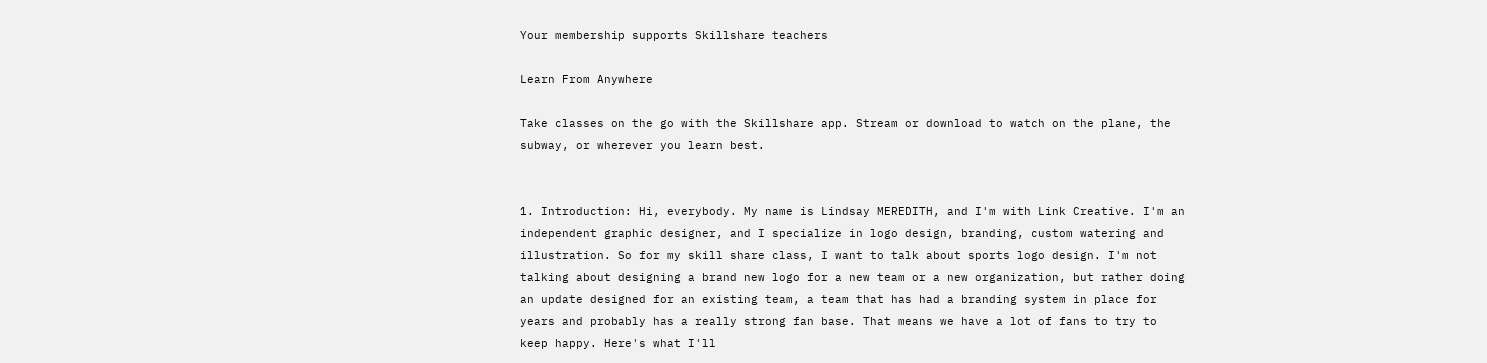Your membership supports Skillshare teachers

Learn From Anywhere

Take classes on the go with the Skillshare app. Stream or download to watch on the plane, the subway, or wherever you learn best.


1. Introduction: Hi, everybody. My name is Lindsay MEREDITH, and I'm with Link Creative. I'm an independent graphic designer, and I specialize in logo design, branding, custom watering and illustration. So for my skill share class, I want to talk about sports logo design. I'm not talking about designing a brand new logo for a new team or a new organization, but rather doing an update designed for an existing team, a team that has had a branding system in place for years and probably has a really strong fan base. That means we have a lot of fans to try to keep happy. Here's what I'll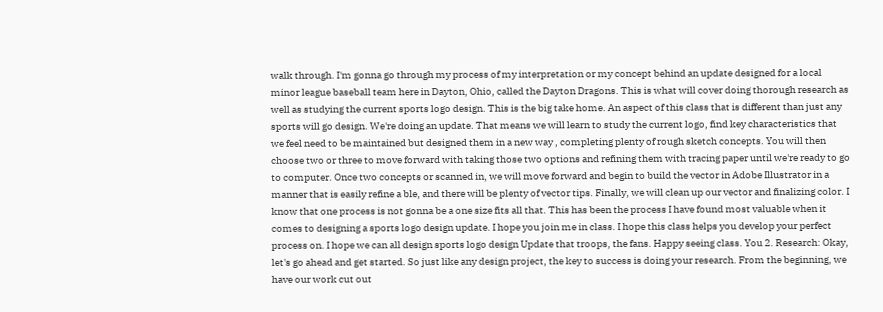walk through. I'm gonna go through my process of my interpretation or my concept behind an update designed for a local minor league baseball team here in Dayton, Ohio, called the Dayton Dragons. This is what will cover doing thorough research as well as studying the current sports logo design. This is the big take home. An aspect of this class that is different than just any sports will go design. We're doing an update. That means we will learn to study the current logo, find key characteristics that we feel need to be maintained but designed them in a new way , completing plenty of rough sketch concepts. You will then choose two or three to move forward with taking those two options and refining them with tracing paper until we're ready to go to computer. Once two concepts or scanned in, we will move forward and begin to build the vector in Adobe Illustrator in a manner that is easily refine a ble, and there will be plenty of vector tips. Finally, we will clean up our vector and finalizing color. I know that one process is not gonna be a one size fits all that. This has been the process I have found most valuable when it comes to designing a sports logo design update. I hope you join me in class. I hope this class helps you develop your perfect process on. I hope we can all design sports logo design Update that troops, the fans. Happy seeing class. You 2. Research: Okay, let's go ahead and get started. So just like any design project, the key to success is doing your research. From the beginning, we have our work cut out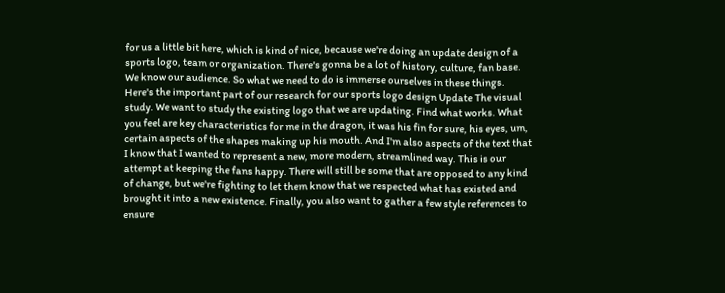for us a little bit here, which is kind of nice, because we're doing an update design of a sports logo, team or organization. There's gonna be a lot of history, culture, fan base. We know our audience. So what we need to do is immerse ourselves in these things. Here's the important part of our research for our sports logo design Update The visual study. We want to study the existing logo that we are updating. Find what works. What you feel are key characteristics for me in the dragon, it was his fin for sure, his eyes, um, certain aspects of the shapes making up his mouth. And I'm also aspects of the text that I know that I wanted to represent a new, more modern, streamlined way. This is our attempt at keeping the fans happy. There will still be some that are opposed to any kind of change, but we're fighting to let them know that we respected what has existed and brought it into a new existence. Finally, you also want to gather a few style references to ensure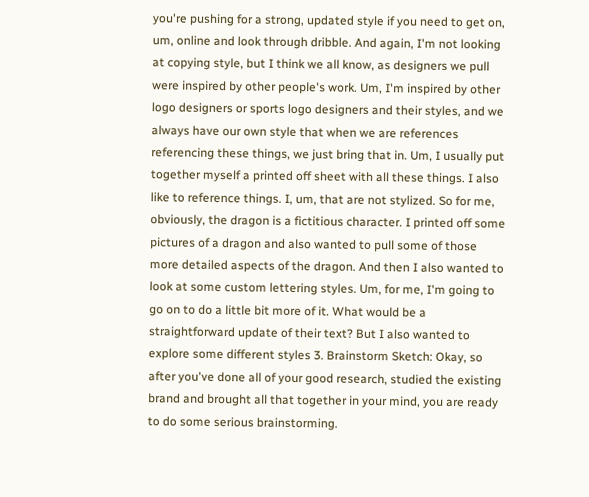you're pushing for a strong, updated style if you need to get on, um, online and look through dribble. And again, I'm not looking at copying style, but I think we all know, as designers we pull were inspired by other people's work. Um, I'm inspired by other logo designers or sports logo designers and their styles, and we always have our own style that when we are references referencing these things, we just bring that in. Um, I usually put together myself a printed off sheet with all these things. I also like to reference things. I, um, that are not stylized. So for me, obviously, the dragon is a fictitious character. I printed off some pictures of a dragon and also wanted to pull some of those more detailed aspects of the dragon. And then I also wanted to look at some custom lettering styles. Um, for me, I'm going to go on to do a little bit more of it. What would be a straightforward update of their text? But I also wanted to explore some different styles 3. Brainstorm Sketch: Okay, so after you've done all of your good research, studied the existing brand and brought all that together in your mind, you are ready to do some serious brainstorming.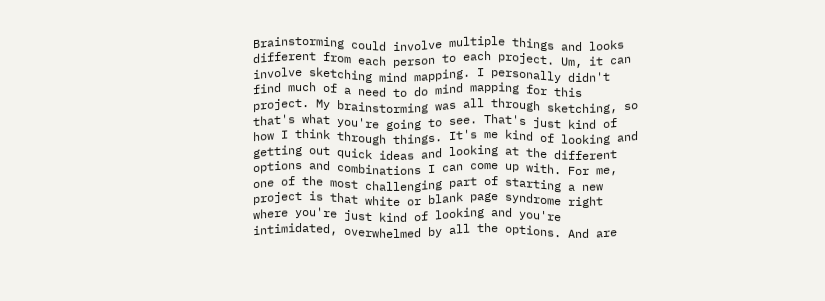Brainstorming could involve multiple things and looks different from each person to each project. Um, it can involve sketching mind mapping. I personally didn't find much of a need to do mind mapping for this project. My brainstorming was all through sketching, so that's what you're going to see. That's just kind of how I think through things. It's me kind of looking and getting out quick ideas and looking at the different options and combinations I can come up with. For me, one of the most challenging part of starting a new project is that white or blank page syndrome right where you're just kind of looking and you're intimidated, overwhelmed by all the options. And are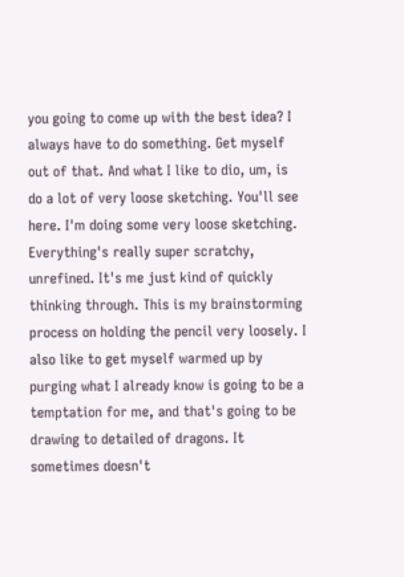you going to come up with the best idea? I always have to do something. Get myself out of that. And what I like to dio, um, is do a lot of very loose sketching. You'll see here. I'm doing some very loose sketching. Everything's really super scratchy, unrefined. It's me just kind of quickly thinking through. This is my brainstorming process on holding the pencil very loosely. I also like to get myself warmed up by purging what I already know is going to be a temptation for me, and that's going to be drawing to detailed of dragons. It sometimes doesn't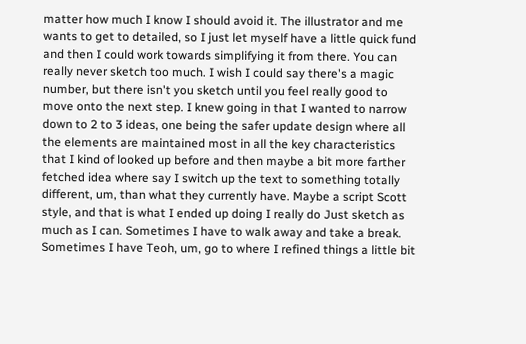matter how much I know I should avoid it. The illustrator and me wants to get to detailed, so I just let myself have a little quick fund and then I could work towards simplifying it from there. You can really never sketch too much. I wish I could say there's a magic number, but there isn't you sketch until you feel really good to move onto the next step. I knew going in that I wanted to narrow down to 2 to 3 ideas, one being the safer update design where all the elements are maintained most in all the key characteristics that I kind of looked up before and then maybe a bit more farther fetched idea where say I switch up the text to something totally different, um, than what they currently have. Maybe a script Scott style, and that is what I ended up doing I really do Just sketch as much as I can. Sometimes I have to walk away and take a break. Sometimes I have Teoh, um, go to where I refined things a little bit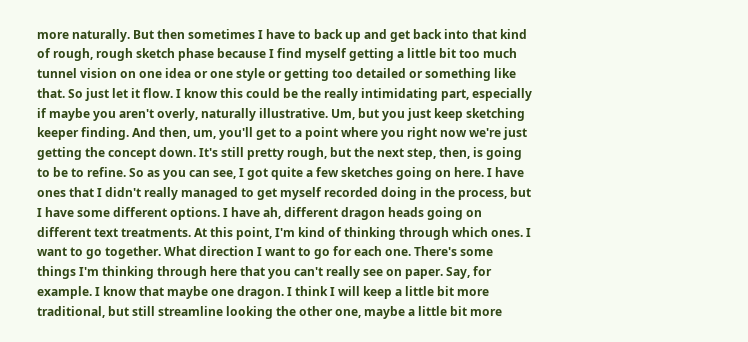more naturally. But then sometimes I have to back up and get back into that kind of rough, rough sketch phase because I find myself getting a little bit too much tunnel vision on one idea or one style or getting too detailed or something like that. So just let it flow. I know this could be the really intimidating part, especially if maybe you aren't overly, naturally illustrative. Um, but you just keep sketching keeper finding. And then, um, you'll get to a point where you right now we're just getting the concept down. It's still pretty rough, but the next step, then, is going to be to refine. So as you can see, I got quite a few sketches going on here. I have ones that I didn't really managed to get myself recorded doing in the process, but I have some different options. I have ah, different dragon heads going on different text treatments. At this point, I'm kind of thinking through which ones. I want to go together. What direction I want to go for each one. There's some things I'm thinking through here that you can't really see on paper. Say, for example. I know that maybe one dragon. I think I will keep a little bit more traditional, but still streamline looking the other one, maybe a little bit more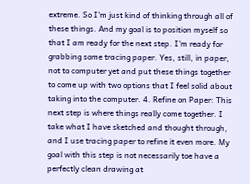extreme. So I'm just kind of thinking through all of these things. And my goal is to position myself so that I am ready for the next step. I'm ready for grabbing some tracing paper. Yes, still, in paper, not to computer yet and put these things together to come up with two options that I feel solid about taking into the computer. 4. Refine on Paper: This next step is where things really come together. I take what I have sketched and thought through, and I use tracing paper to refine it even more. My goal with this step is not necessarily toe have a perfectly clean drawing at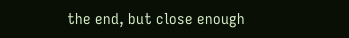the end, but close enough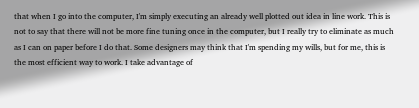that when I go into the computer, I'm simply executing an already well plotted out idea in line work. This is not to say that there will not be more fine tuning once in the computer, but I really try to eliminate as much as I can on paper before I do that. Some designers may think that I'm spending my wills, but for me, this is the most efficient way to work. I take advantage of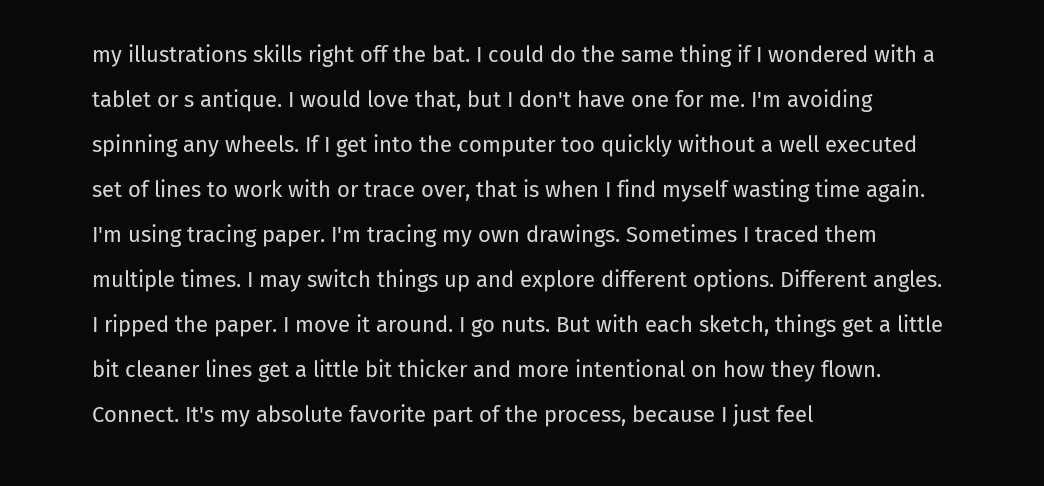my illustrations skills right off the bat. I could do the same thing if I wondered with a tablet or s antique. I would love that, but I don't have one for me. I'm avoiding spinning any wheels. If I get into the computer too quickly without a well executed set of lines to work with or trace over, that is when I find myself wasting time again. I'm using tracing paper. I'm tracing my own drawings. Sometimes I traced them multiple times. I may switch things up and explore different options. Different angles. I ripped the paper. I move it around. I go nuts. But with each sketch, things get a little bit cleaner lines get a little bit thicker and more intentional on how they flown. Connect. It's my absolute favorite part of the process, because I just feel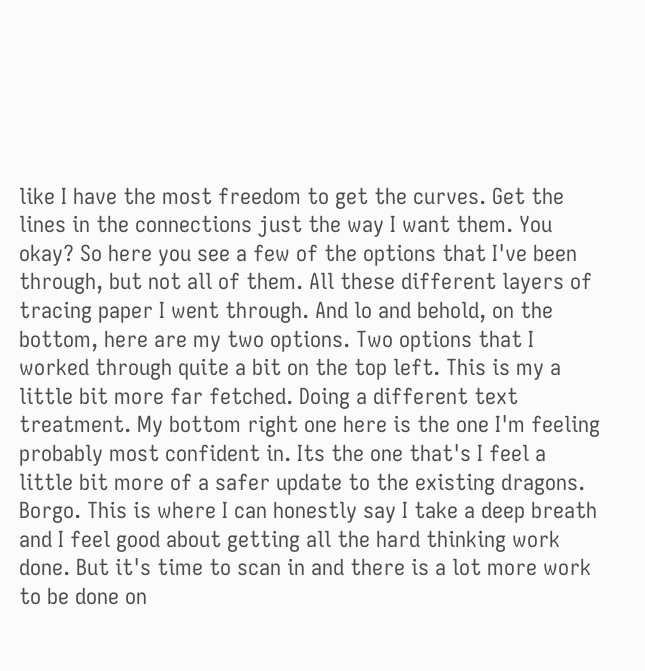like I have the most freedom to get the curves. Get the lines in the connections just the way I want them. You okay? So here you see a few of the options that I've been through, but not all of them. All these different layers of tracing paper I went through. And lo and behold, on the bottom, here are my two options. Two options that I worked through quite a bit on the top left. This is my a little bit more far fetched. Doing a different text treatment. My bottom right one here is the one I'm feeling probably most confident in. Its the one that's I feel a little bit more of a safer update to the existing dragons. Borgo. This is where I can honestly say I take a deep breath and I feel good about getting all the hard thinking work done. But it's time to scan in and there is a lot more work to be done on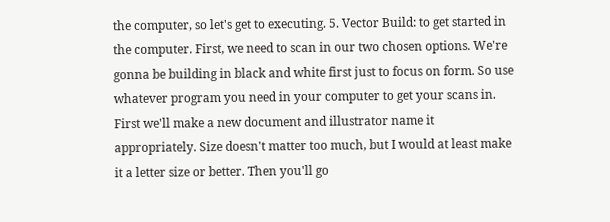the computer, so let's get to executing. 5. Vector Build: to get started in the computer. First, we need to scan in our two chosen options. We're gonna be building in black and white first just to focus on form. So use whatever program you need in your computer to get your scans in. First we'll make a new document and illustrator name it appropriately. Size doesn't matter too much, but I would at least make it a letter size or better. Then you'll go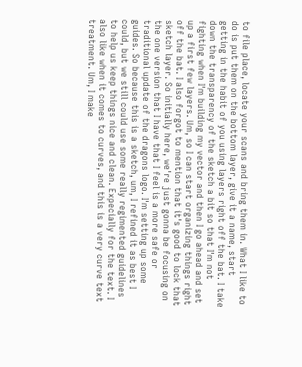to file place, locate your scans and bring them in. What I like to do is put them on the bottom layer, give it a name, start getting in the habit of you using layers right off the bat. I take down the transparency of the sketch a bit so that I'm not fighting when I'm building my vector and then I go ahead and set up a first few layers. Um, so I can start organizing things right off the bat. I also forgot to mention that it's good to lock that sketch layer. So initially here, we're just gonna be focusing on the one version that I have that I feel is a more safe or traditional update of the dragons logo. I'm setting up some guides. So because this is a sketch, um, I refined it as best I could, but we still could use some really regimented guidelines to help us keep things nice and clean. Expecially for the text. I also like when it comes to curves, and this is a very curve text treatment. Um, I make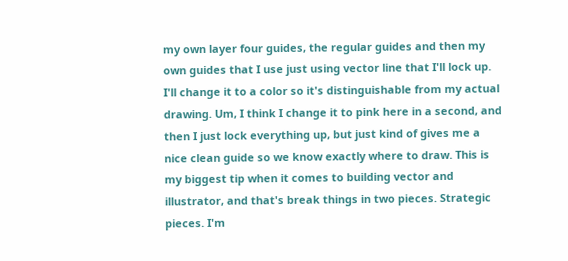my own layer four guides, the regular guides and then my own guides that I use just using vector line that I'll lock up. I'll change it to a color so it's distinguishable from my actual drawing. Um, I think I change it to pink here in a second, and then I just lock everything up, but just kind of gives me a nice clean guide so we know exactly where to draw. This is my biggest tip when it comes to building vector and illustrator, and that's break things in two pieces. Strategic pieces. I'm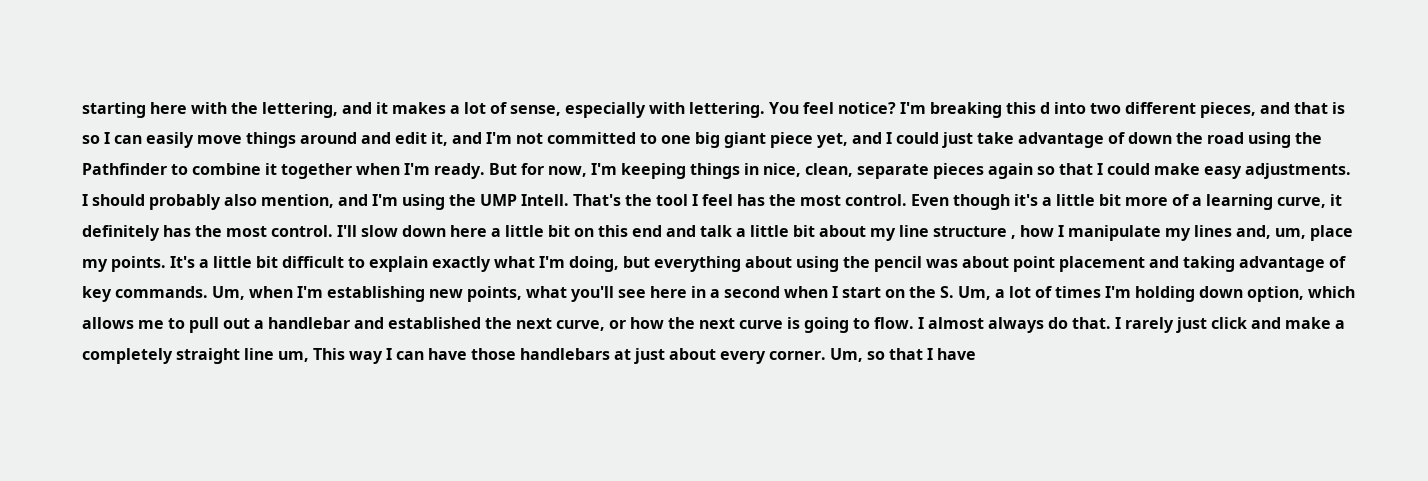starting here with the lettering, and it makes a lot of sense, especially with lettering. You feel notice? I'm breaking this d into two different pieces, and that is so I can easily move things around and edit it, and I'm not committed to one big giant piece yet, and I could just take advantage of down the road using the Pathfinder to combine it together when I'm ready. But for now, I'm keeping things in nice, clean, separate pieces again so that I could make easy adjustments. I should probably also mention, and I'm using the UMP Intell. That's the tool I feel has the most control. Even though it's a little bit more of a learning curve, it definitely has the most control. I'll slow down here a little bit on this end and talk a little bit about my line structure , how I manipulate my lines and, um, place my points. It's a little bit difficult to explain exactly what I'm doing, but everything about using the pencil was about point placement and taking advantage of key commands. Um, when I'm establishing new points, what you'll see here in a second when I start on the S. Um, a lot of times I'm holding down option, which allows me to pull out a handlebar and established the next curve, or how the next curve is going to flow. I almost always do that. I rarely just click and make a completely straight line um, This way I can have those handlebars at just about every corner. Um, so that I have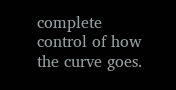complete control of how the curve goes.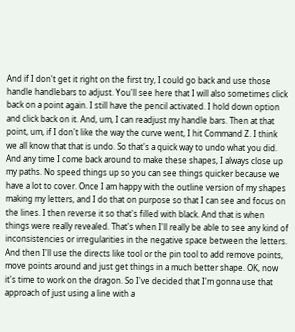And if I don't get it right on the first try, I could go back and use those handle handlebars to adjust. You'll see here that I will also sometimes click back on a point again. I still have the pencil activated. I hold down option and click back on it. And, um, I can readjust my handle bars. Then at that point, um, if I don't like the way the curve went, I hit Command Z. I think we all know that that is undo. So that's a quick way to undo what you did. And any time I come back around to make these shapes, I always close up my paths. No speed things up so you can see things quicker because we have a lot to cover. Once I am happy with the outline version of my shapes making my letters, and I do that on purpose so that I can see and focus on the lines. I then reverse it so that's filled with black. And that is when things were really revealed. That's when I'll really be able to see any kind of inconsistencies or irregularities in the negative space between the letters. And then I'll use the directs like tool or the pin tool to add remove points, move points around and just get things in a much better shape. OK, now it's time to work on the dragon. So I've decided that I'm gonna use that approach of just using a line with a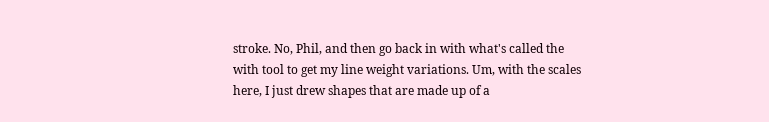stroke. No, Phil, and then go back in with what's called the with tool to get my line weight variations. Um, with the scales here, I just drew shapes that are made up of a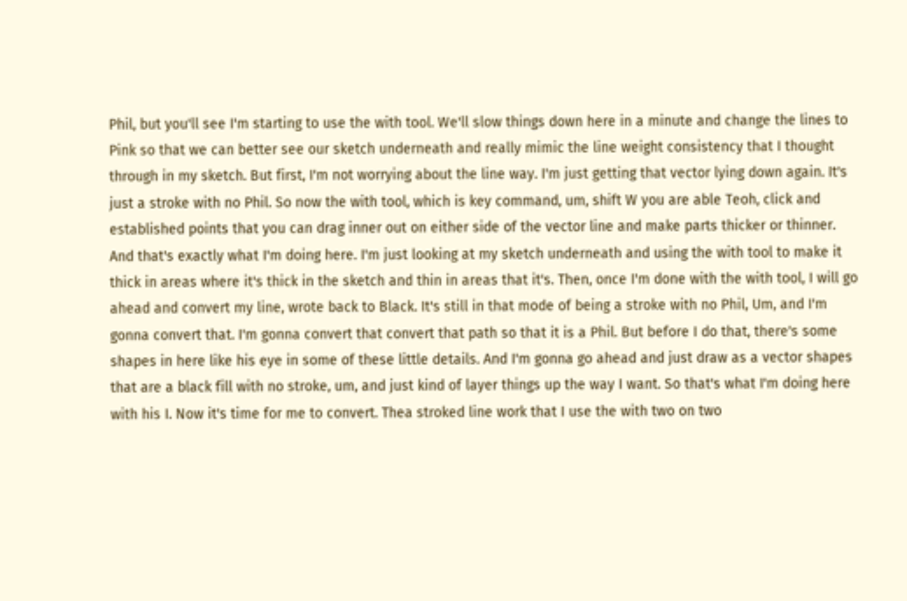Phil, but you'll see I'm starting to use the with tool. We'll slow things down here in a minute and change the lines to Pink so that we can better see our sketch underneath and really mimic the line weight consistency that I thought through in my sketch. But first, I'm not worrying about the line way. I'm just getting that vector lying down again. It's just a stroke with no Phil. So now the with tool, which is key command, um, shift W you are able Teoh, click and established points that you can drag inner out on either side of the vector line and make parts thicker or thinner. And that's exactly what I'm doing here. I'm just looking at my sketch underneath and using the with tool to make it thick in areas where it's thick in the sketch and thin in areas that it's. Then, once I'm done with the with tool, I will go ahead and convert my line, wrote back to Black. It's still in that mode of being a stroke with no Phil, Um, and I'm gonna convert that. I'm gonna convert that convert that path so that it is a Phil. But before I do that, there's some shapes in here like his eye in some of these little details. And I'm gonna go ahead and just draw as a vector shapes that are a black fill with no stroke, um, and just kind of layer things up the way I want. So that's what I'm doing here with his I. Now it's time for me to convert. Thea stroked line work that I use the with two on two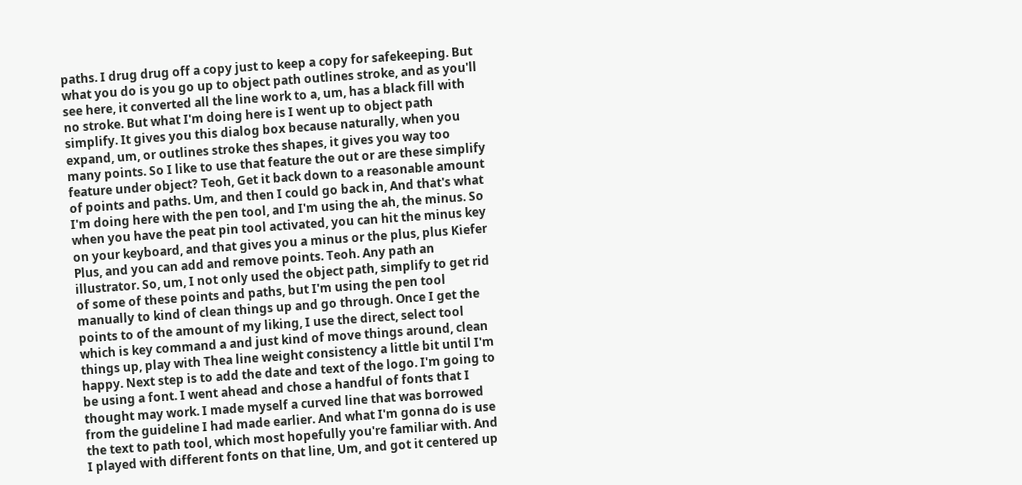paths. I drug drug off a copy just to keep a copy for safekeeping. But what you do is you go up to object path outlines stroke, and as you'll see here, it converted all the line work to a, um, has a black fill with no stroke. But what I'm doing here is I went up to object path simplify. It gives you this dialog box because naturally, when you expand, um, or outlines stroke thes shapes, it gives you way too many points. So I like to use that feature the out or are these simplify feature under object? Teoh, Get it back down to a reasonable amount of points and paths. Um, and then I could go back in, And that's what I'm doing here with the pen tool, and I'm using the ah, the minus. So when you have the peat pin tool activated, you can hit the minus key on your keyboard, and that gives you a minus or the plus, plus Kiefer Plus, and you can add and remove points. Teoh. Any path an illustrator. So, um, I not only used the object path, simplify to get rid of some of these points and paths, but I'm using the pen tool manually to kind of clean things up and go through. Once I get the points to of the amount of my liking, I use the direct, select tool which is key command a and just kind of move things around, clean things up, play with Thea line weight consistency a little bit until I'm happy. Next step is to add the date and text of the logo. I'm going to be using a font. I went ahead and chose a handful of fonts that I thought may work. I made myself a curved line that was borrowed from the guideline I had made earlier. And what I'm gonna do is use the text to path tool, which most hopefully you're familiar with. And I played with different fonts on that line, Um, and got it centered up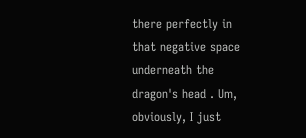there perfectly in that negative space underneath the dragon's head . Um, obviously, I just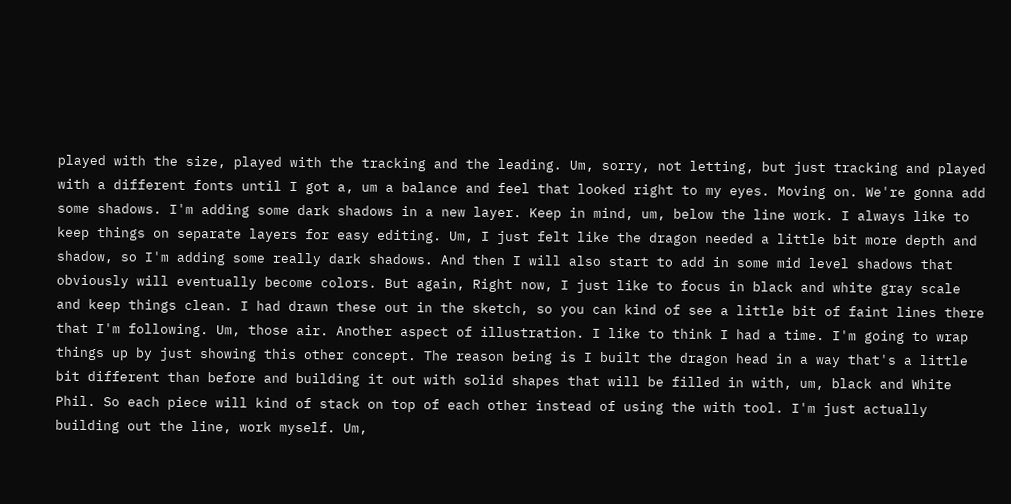played with the size, played with the tracking and the leading. Um, sorry, not letting, but just tracking and played with a different fonts until I got a, um a balance and feel that looked right to my eyes. Moving on. We're gonna add some shadows. I'm adding some dark shadows in a new layer. Keep in mind, um, below the line work. I always like to keep things on separate layers for easy editing. Um, I just felt like the dragon needed a little bit more depth and shadow, so I'm adding some really dark shadows. And then I will also start to add in some mid level shadows that obviously will eventually become colors. But again, Right now, I just like to focus in black and white gray scale and keep things clean. I had drawn these out in the sketch, so you can kind of see a little bit of faint lines there that I'm following. Um, those air. Another aspect of illustration. I like to think I had a time. I'm going to wrap things up by just showing this other concept. The reason being is I built the dragon head in a way that's a little bit different than before and building it out with solid shapes that will be filled in with, um, black and White Phil. So each piece will kind of stack on top of each other instead of using the with tool. I'm just actually building out the line, work myself. Um,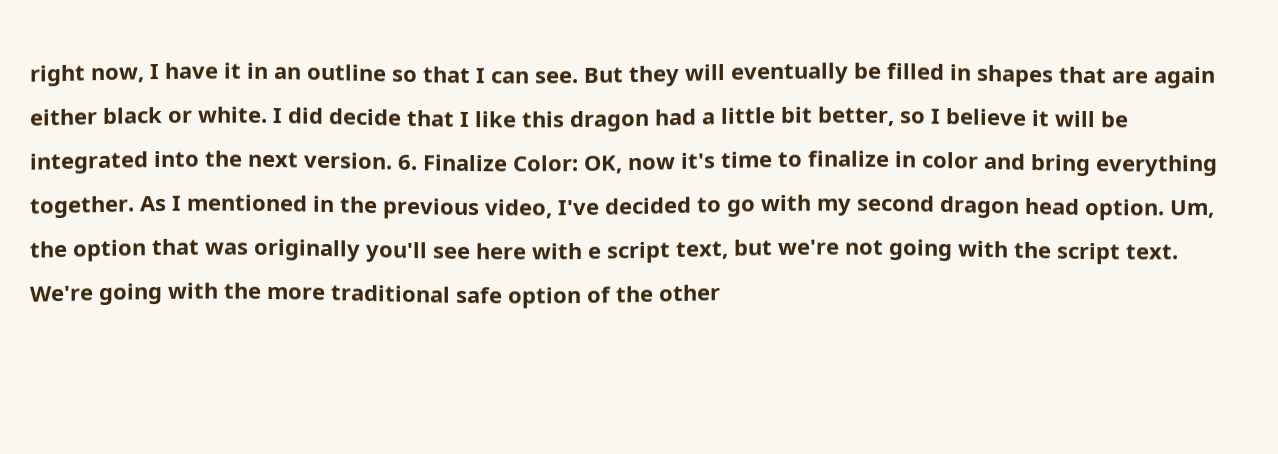right now, I have it in an outline so that I can see. But they will eventually be filled in shapes that are again either black or white. I did decide that I like this dragon had a little bit better, so I believe it will be integrated into the next version. 6. Finalize Color: OK, now it's time to finalize in color and bring everything together. As I mentioned in the previous video, I've decided to go with my second dragon head option. Um, the option that was originally you'll see here with e script text, but we're not going with the script text. We're going with the more traditional safe option of the other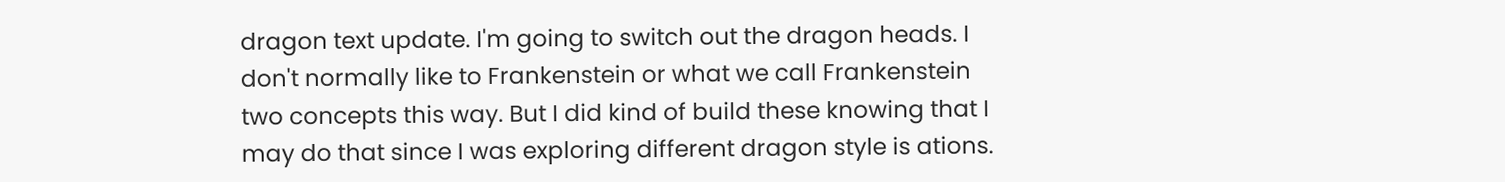dragon text update. I'm going to switch out the dragon heads. I don't normally like to Frankenstein or what we call Frankenstein two concepts this way. But I did kind of build these knowing that I may do that since I was exploring different dragon style is ations.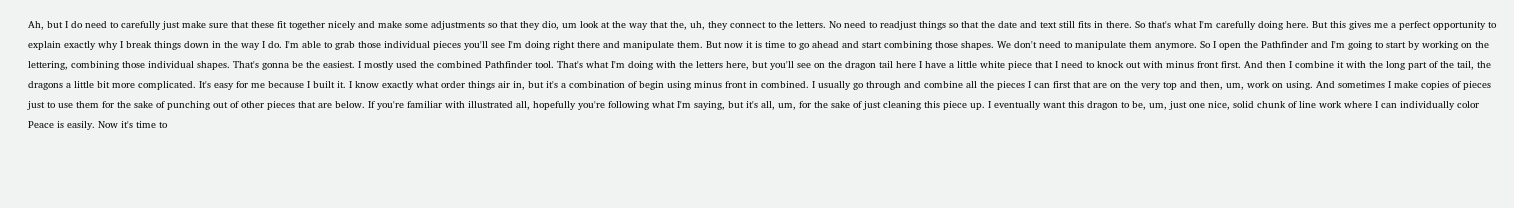Ah, but I do need to carefully just make sure that these fit together nicely and make some adjustments so that they dio, um look at the way that the, uh, they connect to the letters. No need to readjust things so that the date and text still fits in there. So that's what I'm carefully doing here. But this gives me a perfect opportunity to explain exactly why I break things down in the way I do. I'm able to grab those individual pieces you'll see I'm doing right there and manipulate them. But now it is time to go ahead and start combining those shapes. We don't need to manipulate them anymore. So I open the Pathfinder and I'm going to start by working on the lettering, combining those individual shapes. That's gonna be the easiest. I mostly used the combined Pathfinder tool. That's what I'm doing with the letters here, but you'll see on the dragon tail here I have a little white piece that I need to knock out with minus front first. And then I combine it with the long part of the tail, the dragons a little bit more complicated. It's easy for me because I built it. I know exactly what order things air in, but it's a combination of begin using minus front in combined. I usually go through and combine all the pieces I can first that are on the very top and then, um, work on using. And sometimes I make copies of pieces just to use them for the sake of punching out of other pieces that are below. If you're familiar with illustrated all, hopefully you're following what I'm saying, but it's all, um, for the sake of just cleaning this piece up. I eventually want this dragon to be, um, just one nice, solid chunk of line work where I can individually color Peace is easily. Now it's time to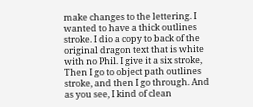make changes to the lettering. I wanted to have a thick outlines stroke. I dio a copy to back of the original dragon text that is white with no Phil. I give it a six stroke, Then I go to object path outlines stroke, and then I go through. And as you see, I kind of clean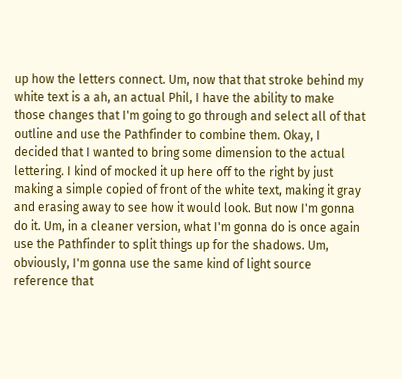up how the letters connect. Um, now that that stroke behind my white text is a ah, an actual Phil, I have the ability to make those changes that I'm going to go through and select all of that outline and use the Pathfinder to combine them. Okay, I decided that I wanted to bring some dimension to the actual lettering. I kind of mocked it up here off to the right by just making a simple copied of front of the white text, making it gray and erasing away to see how it would look. But now I'm gonna do it. Um, in a cleaner version, what I'm gonna do is once again use the Pathfinder to split things up for the shadows. Um, obviously, I'm gonna use the same kind of light source reference that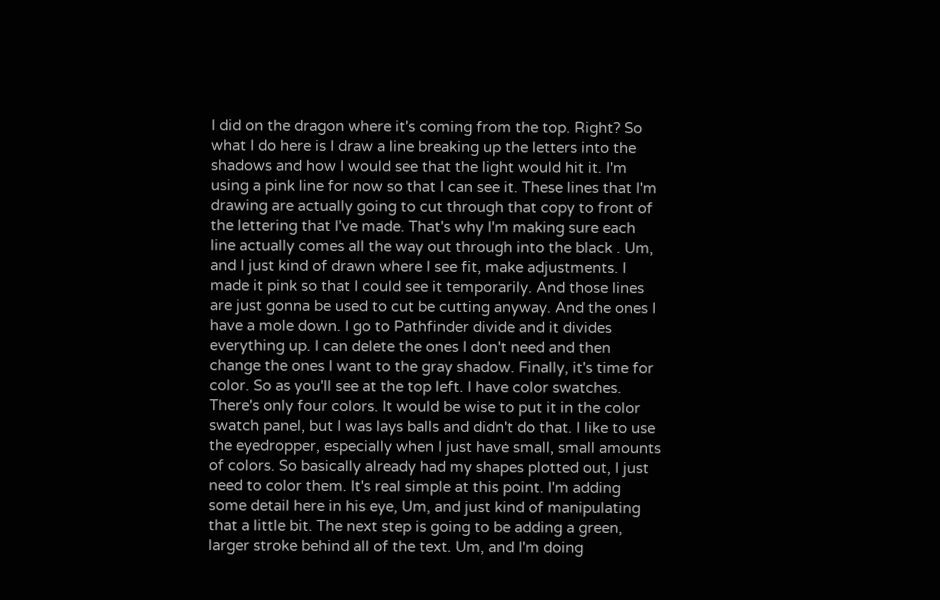I did on the dragon where it's coming from the top. Right? So what I do here is I draw a line breaking up the letters into the shadows and how I would see that the light would hit it. I'm using a pink line for now so that I can see it. These lines that I'm drawing are actually going to cut through that copy to front of the lettering that I've made. That's why I'm making sure each line actually comes all the way out through into the black . Um, and I just kind of drawn where I see fit, make adjustments. I made it pink so that I could see it temporarily. And those lines are just gonna be used to cut be cutting anyway. And the ones I have a mole down. I go to Pathfinder divide and it divides everything up. I can delete the ones I don't need and then change the ones I want to the gray shadow. Finally, it's time for color. So as you'll see at the top left. I have color swatches. There's only four colors. It would be wise to put it in the color swatch panel, but I was lays balls and didn't do that. I like to use the eyedropper, especially when I just have small, small amounts of colors. So basically already had my shapes plotted out, I just need to color them. It's real simple at this point. I'm adding some detail here in his eye, Um, and just kind of manipulating that a little bit. The next step is going to be adding a green, larger stroke behind all of the text. Um, and I'm doing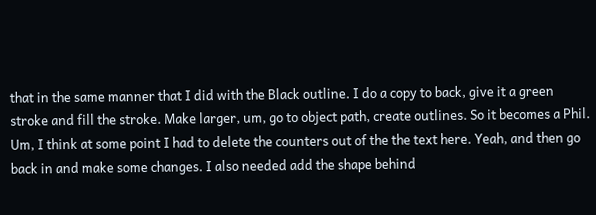that in the same manner that I did with the Black outline. I do a copy to back, give it a green stroke and fill the stroke. Make larger, um, go to object path, create outlines. So it becomes a Phil. Um, I think at some point I had to delete the counters out of the the text here. Yeah, and then go back in and make some changes. I also needed add the shape behind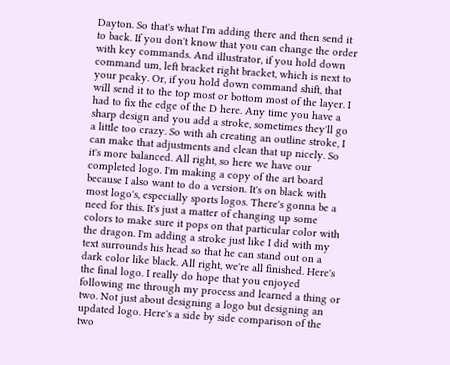Dayton. So that's what I'm adding there and then send it to back. If you don't know that you can change the order with key commands. And illustrator, if you hold down command um, left bracket right bracket, which is next to your peaky. Or, if you hold down command shift, that will send it to the top most or bottom most of the layer. I had to fix the edge of the D here. Any time you have a sharp design and you add a stroke, sometimes they'll go a little too crazy. So with ah creating an outline stroke, I can make that adjustments and clean that up nicely. So it's more balanced. All right, so here we have our completed logo. I'm making a copy of the art board because I also want to do a version. It's on black with most logo's, especially sports logos. There's gonna be a need for this. It's just a matter of changing up some colors to make sure it pops on that particular color with the dragon. I'm adding a stroke just like I did with my text surrounds his head so that he can stand out on a dark color like black. All right, we're all finished. Here's the final logo. I really do hope that you enjoyed following me through my process and learned a thing or two. Not just about designing a logo but designing an updated logo. Here's a side by side comparison of the two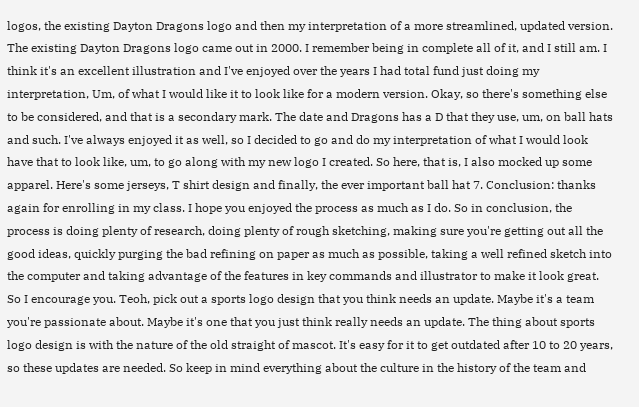logos, the existing Dayton Dragons logo and then my interpretation of a more streamlined, updated version. The existing Dayton Dragons logo came out in 2000. I remember being in complete all of it, and I still am. I think it's an excellent illustration and I've enjoyed over the years I had total fund just doing my interpretation, Um, of what I would like it to look like for a modern version. Okay, so there's something else to be considered, and that is a secondary mark. The date and Dragons has a D that they use, um, on ball hats and such. I've always enjoyed it as well, so I decided to go and do my interpretation of what I would look have that to look like, um, to go along with my new logo I created. So here, that is, I also mocked up some apparel. Here's some jerseys, T shirt design and finally, the ever important ball hat 7. Conclusion: thanks again for enrolling in my class. I hope you enjoyed the process as much as I do. So in conclusion, the process is doing plenty of research, doing plenty of rough sketching, making sure you're getting out all the good ideas, quickly purging the bad refining on paper as much as possible, taking a well refined sketch into the computer and taking advantage of the features in key commands and illustrator to make it look great. So I encourage you. Teoh, pick out a sports logo design that you think needs an update. Maybe it's a team you're passionate about. Maybe it's one that you just think really needs an update. The thing about sports logo design is with the nature of the old straight of mascot. It's easy for it to get outdated after 10 to 20 years, so these updates are needed. So keep in mind everything about the culture in the history of the team and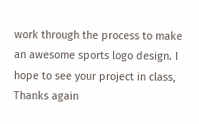work through the process to make an awesome sports logo design. I hope to see your project in class, Thanks again